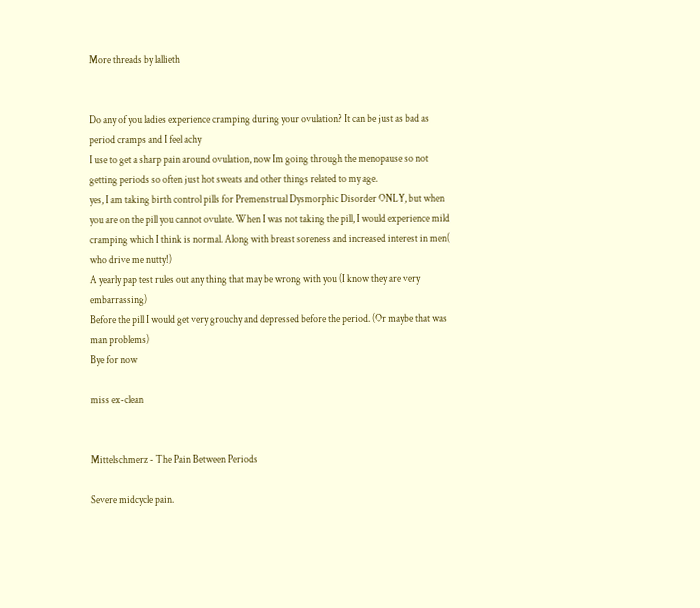More threads by lallieth


Do any of you ladies experience cramping during your ovulation? It can be just as bad as period cramps and I feel achy
I use to get a sharp pain around ovulation, now Im going through the menopause so not getting periods so often just hot sweats and other things related to my age.
yes, I am taking birth control pills for Premenstrual Dysmorphic Disorder ONLY, but when you are on the pill you cannot ovulate. When I was not taking the pill, I would experience mild cramping which I think is normal. Along with breast soreness and increased interest in men( who drive me nutty!)
A yearly pap test rules out any thing that may be wrong with you (I know they are very embarrassing)
Before the pill I would get very grouchy and depressed before the period. (Or maybe that was man problems)
Bye for now

miss ex-clean


Mittelschmerz - The Pain Between Periods

Severe midcycle pain.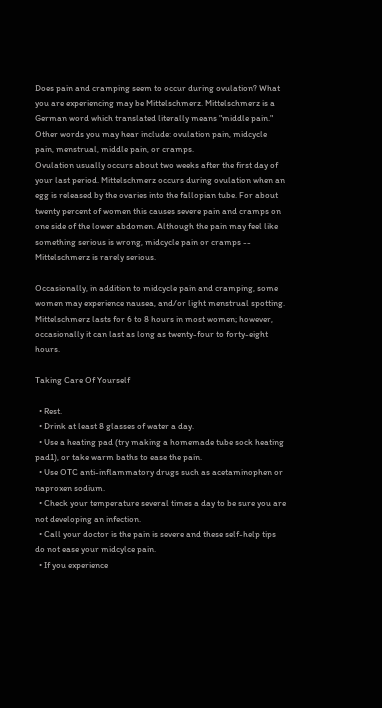Does pain and cramping seem to occur during ovulation? What you are experiencing may be Mittelschmerz. Mittelschmerz is a German word which translated literally means "middle pain." Other words you may hear include: ovulation pain, midcycle pain, menstrual, middle pain, or cramps.
Ovulation usually occurs about two weeks after the first day of your last period. Mittelschmerz occurs during ovulation when an egg is released by the ovaries into the fallopian tube. For about twenty percent of women this causes severe pain and cramps on one side of the lower abdomen. Although the pain may feel like something serious is wrong, midcycle pain or cramps -- Mittelschmerz is rarely serious.

Occasionally, in addition to midcycle pain and cramping, some women may experience nausea, and/or light menstrual spotting. Mittelschmerz lasts for 6 to 8 hours in most women; however, occasionally it can last as long as twenty-four to forty-eight hours.

Taking Care Of Yourself

  • Rest.
  • Drink at least 8 glasses of water a day.
  • Use a heating pad (try making a homemade tube sock heating pad1), or take warm baths to ease the pain.
  • Use OTC anti-inflammatory drugs such as acetaminophen or naproxen sodium.
  • Check your temperature several times a day to be sure you are not developing an infection.
  • Call your doctor is the pain is severe and these self-help tips do not ease your midcylce pain.
  • If you experience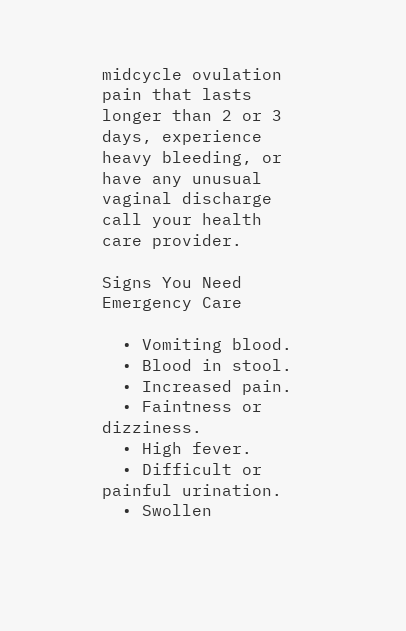midcycle ovulation pain that lasts longer than 2 or 3 days, experience heavy bleeding, or have any unusual vaginal discharge call your health care provider.

Signs You Need Emergency Care

  • Vomiting blood.
  • Blood in stool.
  • Increased pain.
  • Faintness or dizziness.
  • High fever.
  • Difficult or painful urination.
  • Swollen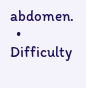abdomen.
  • Difficulty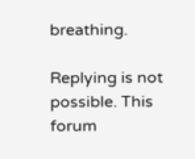breathing.

Replying is not possible. This forum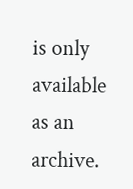is only available as an archive.